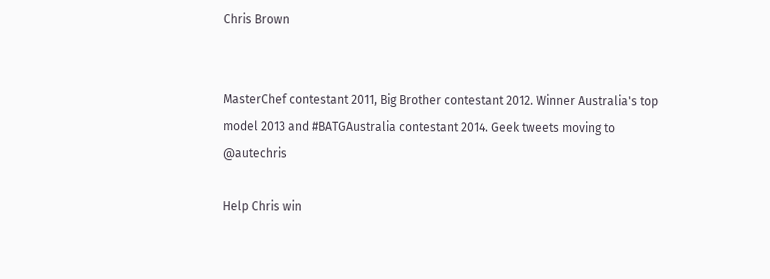Chris Brown


MasterChef contestant 2011, Big Brother contestant 2012. Winner Australia's top model 2013 and #BATGAustralia contestant 2014. Geek tweets moving to @autechris

Help Chris win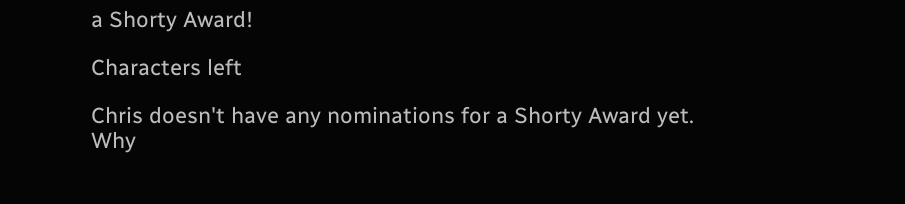a Shorty Award!

Characters left

Chris doesn't have any nominations for a Shorty Award yet. Why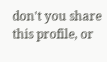don't you share this profile, or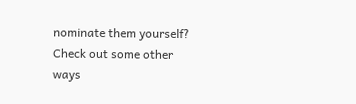nominate them yourself? Check out some other ways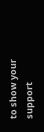to show your support